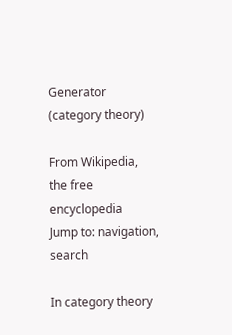Generator (category theory)

From Wikipedia, the free encyclopedia
Jump to: navigation, search

In category theory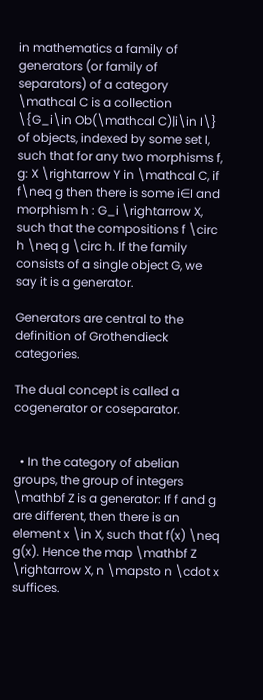in mathematics a family of generators (or family of separators) of a category \mathcal C is a collection \{G_i\in Ob(\mathcal C)|i\in I\} of objects, indexed by some set I, such that for any two morphisms f, g: X \rightarrow Y in \mathcal C, if f\neq g then there is some i∈I and morphism h : G_i \rightarrow X, such that the compositions f \circ h \neq g \circ h. If the family consists of a single object G, we say it is a generator.

Generators are central to the definition of Grothendieck categories.

The dual concept is called a cogenerator or coseparator.


  • In the category of abelian groups, the group of integers \mathbf Z is a generator: If f and g are different, then there is an element x \in X, such that f(x) \neq g(x). Hence the map \mathbf Z \rightarrow X, n \mapsto n \cdot x suffices.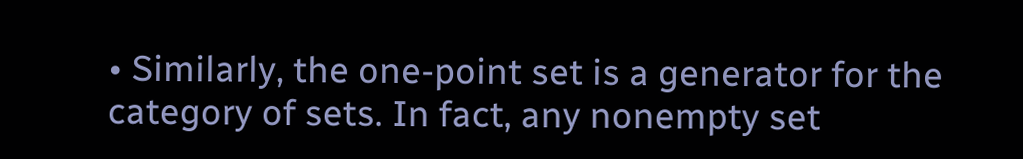• Similarly, the one-point set is a generator for the category of sets. In fact, any nonempty set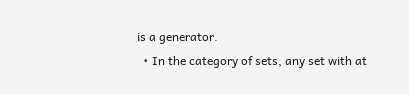is a generator.
  • In the category of sets, any set with at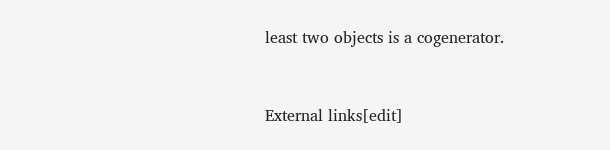least two objects is a cogenerator.


External links[edit]